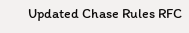Updated Chase Rules RFC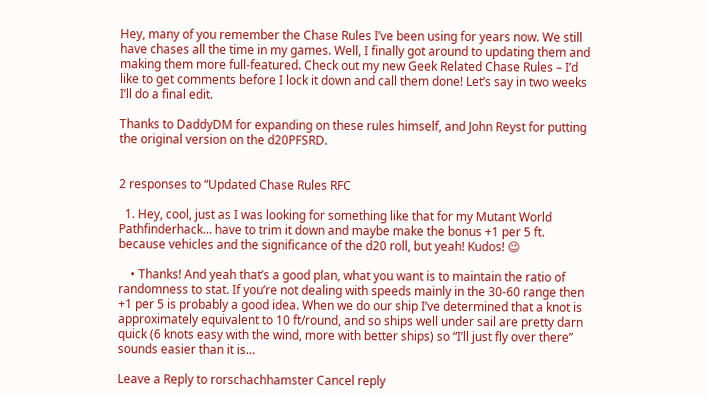Hey, many of you remember the Chase Rules I’ve been using for years now. We still have chases all the time in my games. Well, I finally got around to updating them and making them more full-featured. Check out my new Geek Related Chase Rules – I’d like to get comments before I lock it down and call them done! Let’s say in two weeks I’ll do a final edit.

Thanks to DaddyDM for expanding on these rules himself, and John Reyst for putting the original version on the d20PFSRD.


2 responses to “Updated Chase Rules RFC

  1. Hey, cool, just as I was looking for something like that for my Mutant World Pathfinderhack… have to trim it down and maybe make the bonus +1 per 5 ft. because vehicles and the significance of the d20 roll, but yeah! Kudos! 😉

    • Thanks! And yeah that’s a good plan, what you want is to maintain the ratio of randomness to stat. If you’re not dealing with speeds mainly in the 30-60 range then +1 per 5 is probably a good idea. When we do our ship I’ve determined that a knot is approximately equivalent to 10 ft/round, and so ships well under sail are pretty darn quick (6 knots easy with the wind, more with better ships) so “I’ll just fly over there” sounds easier than it is…

Leave a Reply to rorschachhamster Cancel reply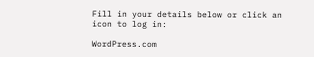Fill in your details below or click an icon to log in:

WordPress.com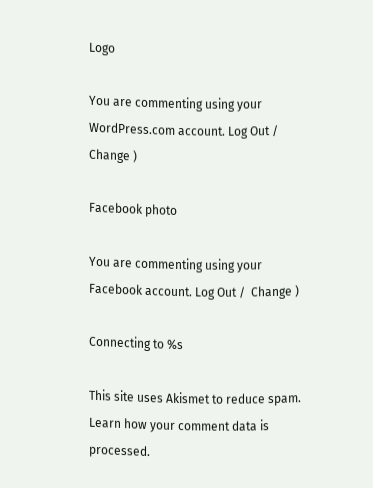Logo

You are commenting using your WordPress.com account. Log Out /  Change )

Facebook photo

You are commenting using your Facebook account. Log Out /  Change )

Connecting to %s

This site uses Akismet to reduce spam. Learn how your comment data is processed.